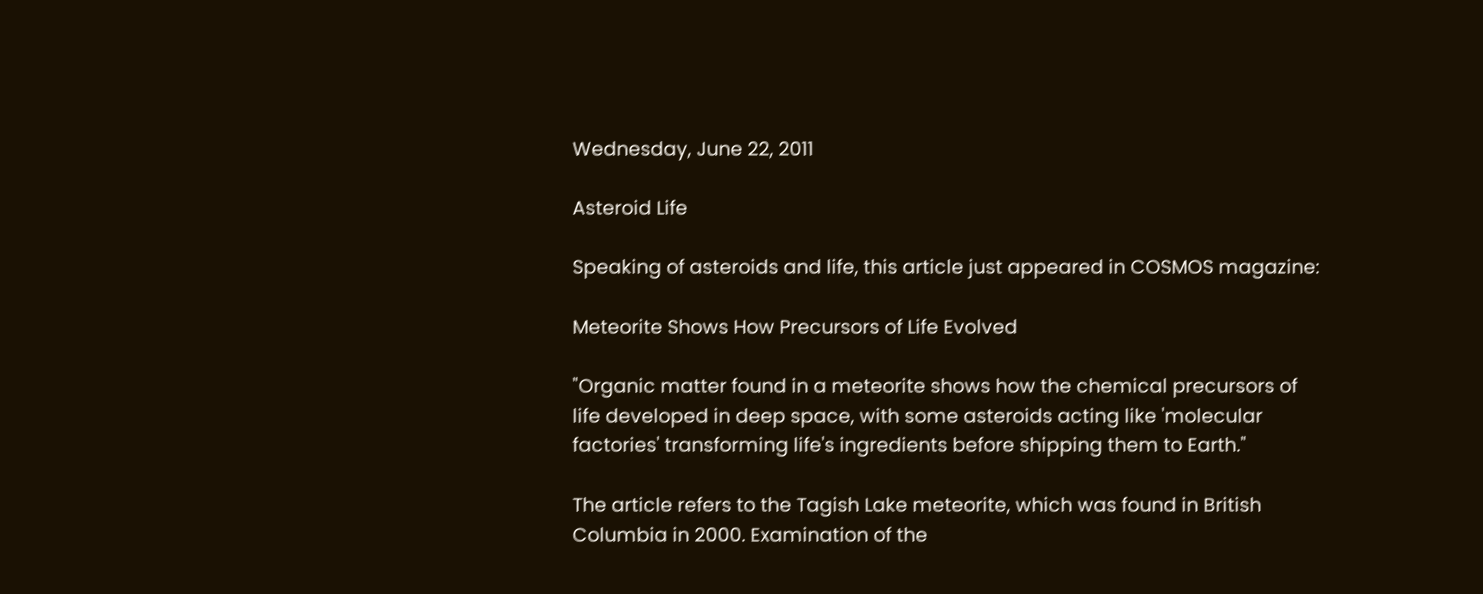Wednesday, June 22, 2011

Asteroid Life

Speaking of asteroids and life, this article just appeared in COSMOS magazine:

Meteorite Shows How Precursors of Life Evolved

"Organic matter found in a meteorite shows how the chemical precursors of life developed in deep space, with some asteroids acting like 'molecular factories' transforming life's ingredients before shipping them to Earth."

The article refers to the Tagish Lake meteorite, which was found in British Columbia in 2000. Examination of the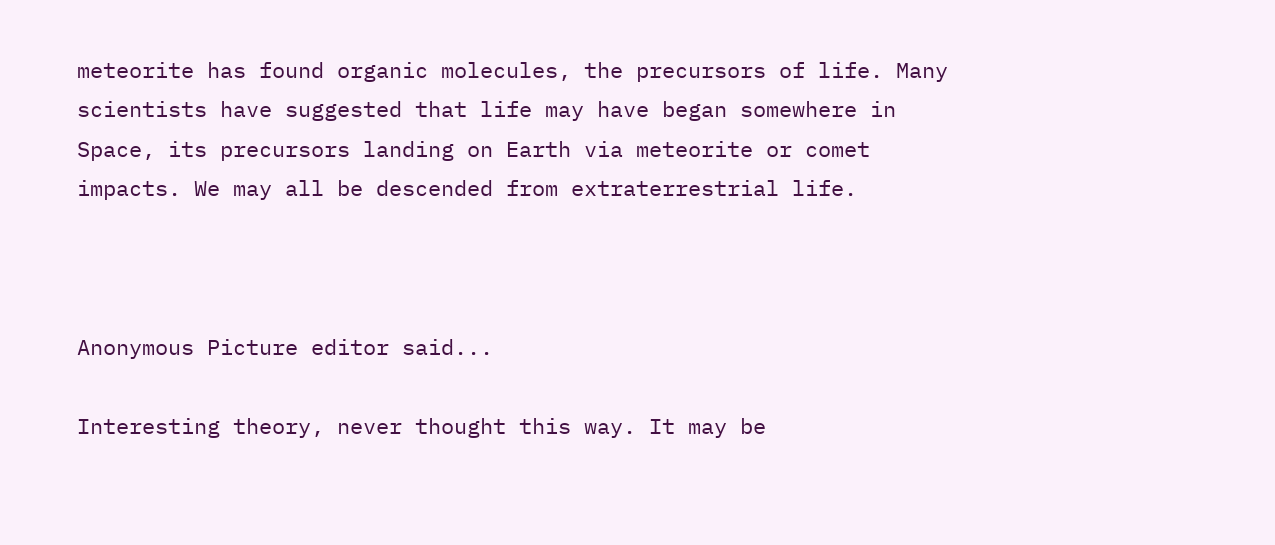meteorite has found organic molecules, the precursors of life. Many scientists have suggested that life may have began somewhere in Space, its precursors landing on Earth via meteorite or comet impacts. We may all be descended from extraterrestrial life.



Anonymous Picture editor said...

Interesting theory, never thought this way. It may be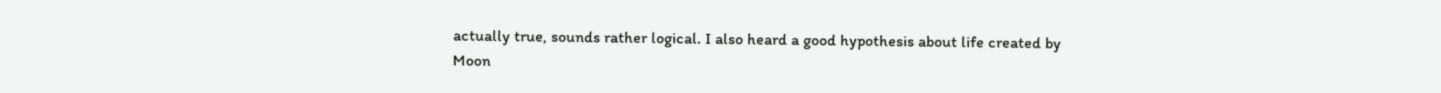actually true, sounds rather logical. I also heard a good hypothesis about life created by Moon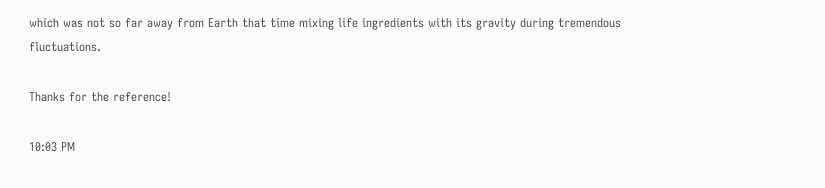which was not so far away from Earth that time mixing life ingredients with its gravity during tremendous fluctuations.

Thanks for the reference!

10:03 PM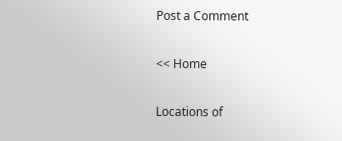Post a Comment

<< Home

Locations of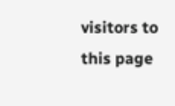visitors to this page